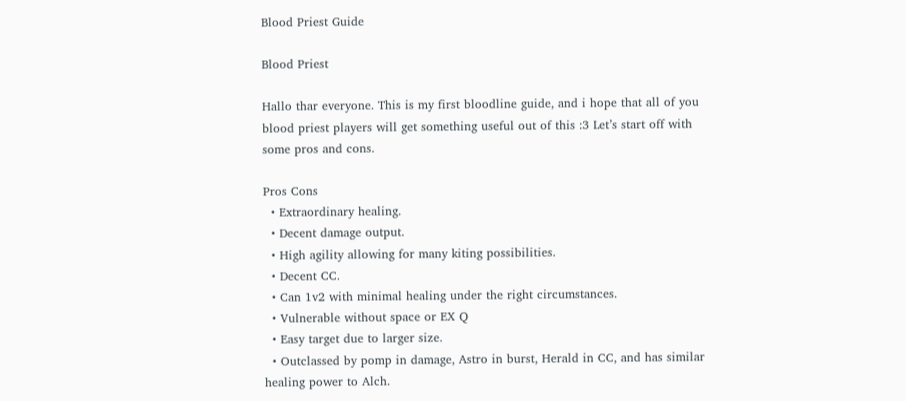Blood Priest Guide

Blood Priest

Hallo thar everyone. This is my first bloodline guide, and i hope that all of you blood priest players will get something useful out of this :3 Let’s start off with some pros and cons.

Pros Cons
  • Extraordinary healing.
  • Decent damage output.
  • High agility allowing for many kiting possibilities.
  • Decent CC.
  • Can 1v2 with minimal healing under the right circumstances.
  • Vulnerable without space or EX Q
  • Easy target due to larger size.
  • Outclassed by pomp in damage, Astro in burst, Herald in CC, and has similar healing power to Alch.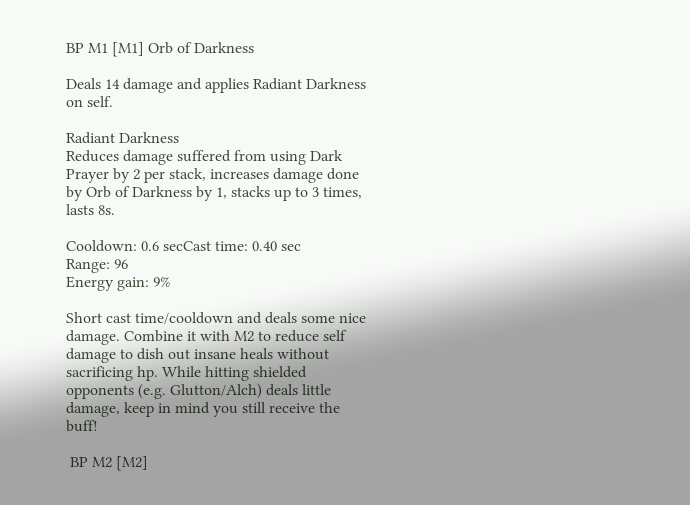BP M1 [M1] Orb of Darkness

Deals 14 damage and applies Radiant Darkness on self.

Radiant Darkness
Reduces damage suffered from using Dark Prayer by 2 per stack, increases damage done by Orb of Darkness by 1, stacks up to 3 times, lasts 8s.

Cooldown: 0.6 secCast time: 0.40 sec
Range: 96
Energy gain: 9%

Short cast time/cooldown and deals some nice damage. Combine it with M2 to reduce self damage to dish out insane heals without sacrificing hp. While hitting shielded opponents (e.g. Glutton/Alch) deals little damage, keep in mind you still receive the buff!

 BP M2 [M2]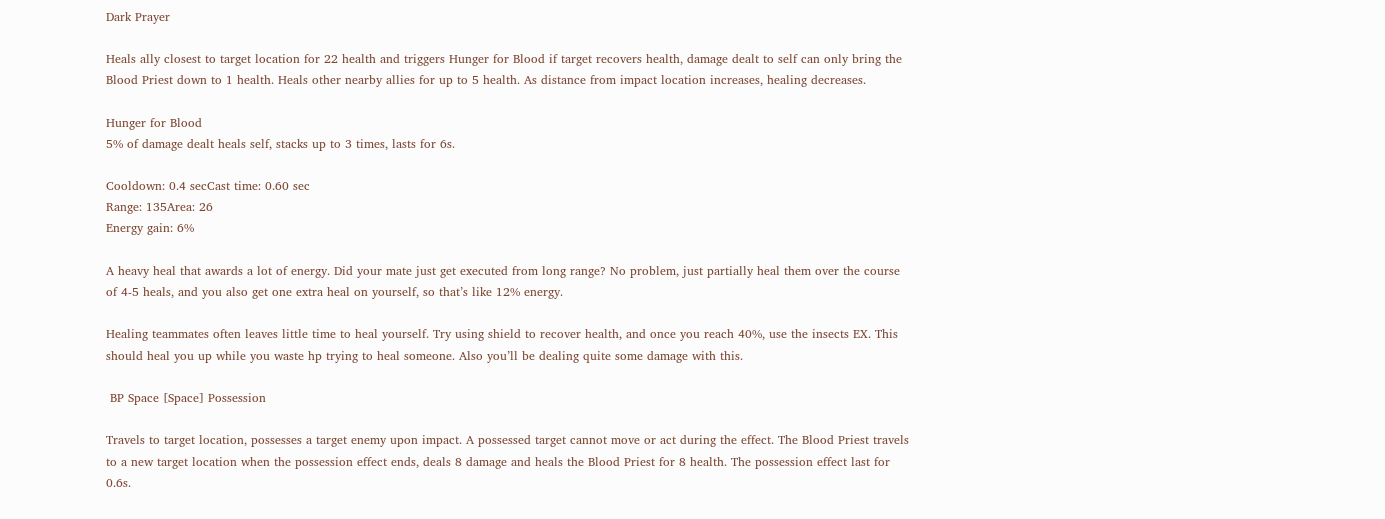Dark Prayer

Heals ally closest to target location for 22 health and triggers Hunger for Blood if target recovers health, damage dealt to self can only bring the Blood Priest down to 1 health. Heals other nearby allies for up to 5 health. As distance from impact location increases, healing decreases.

Hunger for Blood
5% of damage dealt heals self, stacks up to 3 times, lasts for 6s.

Cooldown: 0.4 secCast time: 0.60 sec
Range: 135Area: 26
Energy gain: 6%

A heavy heal that awards a lot of energy. Did your mate just get executed from long range? No problem, just partially heal them over the course of 4-5 heals, and you also get one extra heal on yourself, so that’s like 12% energy.

Healing teammates often leaves little time to heal yourself. Try using shield to recover health, and once you reach 40%, use the insects EX. This should heal you up while you waste hp trying to heal someone. Also you’ll be dealing quite some damage with this.

 BP Space [Space] Possession

Travels to target location, possesses a target enemy upon impact. A possessed target cannot move or act during the effect. The Blood Priest travels to a new target location when the possession effect ends, deals 8 damage and heals the Blood Priest for 8 health. The possession effect last for 0.6s.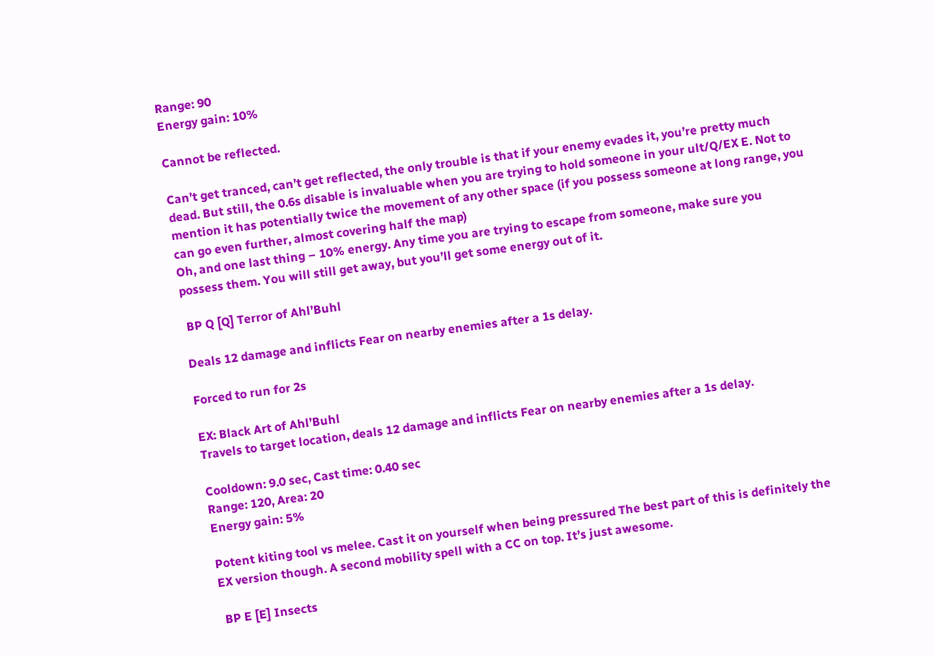Range: 90
Energy gain: 10%

Cannot be reflected.

Can’t get tranced, can’t get reflected, the only trouble is that if your enemy evades it, you’re pretty much dead. But still, the 0.6s disable is invaluable when you are trying to hold someone in your ult/Q/EX E. Not to mention it has potentially twice the movement of any other space (if you possess someone at long range, you can go even further, almost covering half the map)
Oh, and one last thing – 10% energy. Any time you are trying to escape from someone, make sure you possess them. You will still get away, but you’ll get some energy out of it.

 BP Q [Q] Terror of Ahl’Buhl

Deals 12 damage and inflicts Fear on nearby enemies after a 1s delay.

Forced to run for 2s

EX: Black Art of Ahl’Buhl
Travels to target location, deals 12 damage and inflicts Fear on nearby enemies after a 1s delay.

Cooldown: 9.0 sec, Cast time: 0.40 sec
Range: 120, Area: 20
Energy gain: 5%

Potent kiting tool vs melee. Cast it on yourself when being pressured The best part of this is definitely the EX version though. A second mobility spell with a CC on top. It’s just awesome.

 BP E [E] Insects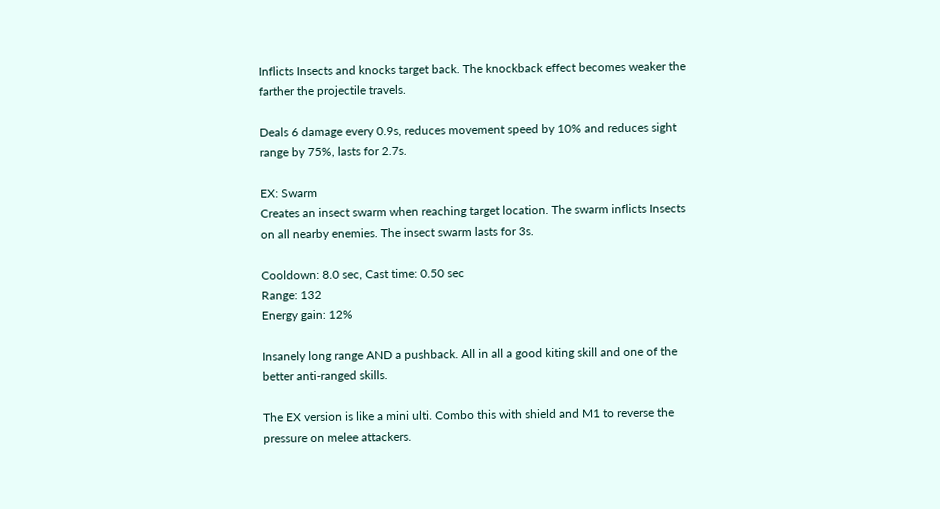Inflicts Insects and knocks target back. The knockback effect becomes weaker the farther the projectile travels.

Deals 6 damage every 0.9s, reduces movement speed by 10% and reduces sight range by 75%, lasts for 2.7s.

EX: Swarm
Creates an insect swarm when reaching target location. The swarm inflicts Insects on all nearby enemies. The insect swarm lasts for 3s.

Cooldown: 8.0 sec, Cast time: 0.50 sec
Range: 132
Energy gain: 12%

Insanely long range AND a pushback. All in all a good kiting skill and one of the better anti-ranged skills.

The EX version is like a mini ulti. Combo this with shield and M1 to reverse the pressure on melee attackers.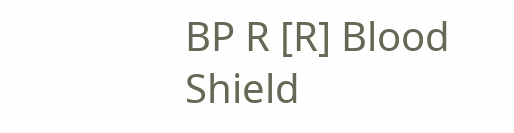BP R [R] Blood Shield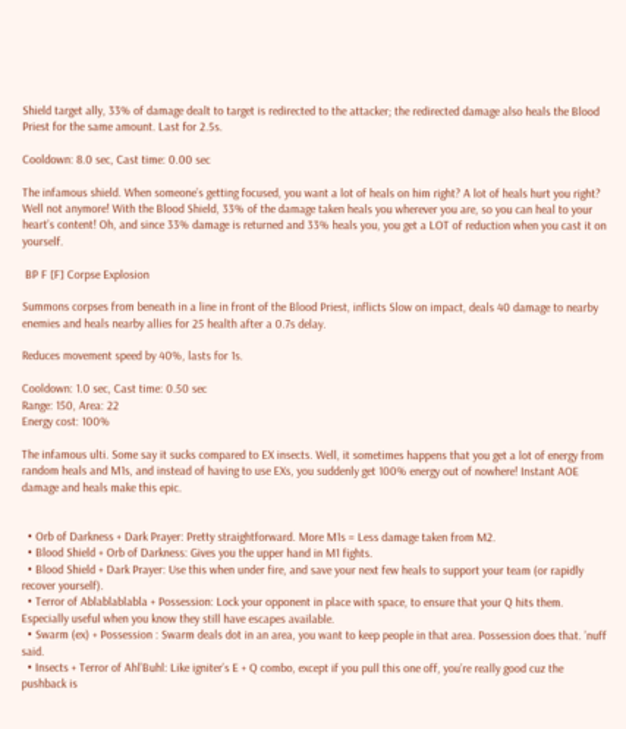Shield target ally, 33% of damage dealt to target is redirected to the attacker; the redirected damage also heals the Blood Priest for the same amount. Last for 2.5s.

Cooldown: 8.0 sec, Cast time: 0.00 sec

The infamous shield. When someone’s getting focused, you want a lot of heals on him right? A lot of heals hurt you right? Well not anymore! With the Blood Shield, 33% of the damage taken heals you wherever you are, so you can heal to your heart’s content! Oh, and since 33% damage is returned and 33% heals you, you get a LOT of reduction when you cast it on yourself.

 BP F [F] Corpse Explosion

Summons corpses from beneath in a line in front of the Blood Priest, inflicts Slow on impact, deals 40 damage to nearby enemies and heals nearby allies for 25 health after a 0.7s delay.

Reduces movement speed by 40%, lasts for 1s.

Cooldown: 1.0 sec, Cast time: 0.50 sec
Range: 150, Area: 22
Energy cost: 100%

The infamous ulti. Some say it sucks compared to EX insects. Well, it sometimes happens that you get a lot of energy from random heals and M1s, and instead of having to use EXs, you suddenly get 100% energy out of nowhere! Instant AOE damage and heals make this epic.


  • Orb of Darkness + Dark Prayer: Pretty straightforward. More M1s = Less damage taken from M2.
  • Blood Shield + Orb of Darkness: Gives you the upper hand in M1 fights.
  • Blood Shield + Dark Prayer: Use this when under fire, and save your next few heals to support your team (or rapidly recover yourself).
  • Terror of Ablablablabla + Possession: Lock your opponent in place with space, to ensure that your Q hits them. Especially useful when you know they still have escapes available.
  • Swarm (ex) + Possession : Swarm deals dot in an area, you want to keep people in that area. Possession does that. ’nuff said.
  • Insects + Terror of Ahl’Buhl: Like igniter’s E + Q combo, except if you pull this one off, you’re really good cuz the pushback is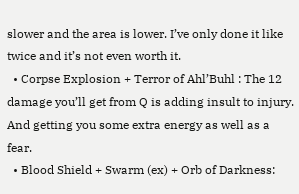slower and the area is lower. I’ve only done it like twice and it’s not even worth it.
  • Corpse Explosion + Terror of Ahl’Buhl : The 12 damage you’ll get from Q is adding insult to injury. And getting you some extra energy as well as a fear.
  • Blood Shield + Swarm (ex) + Orb of Darkness: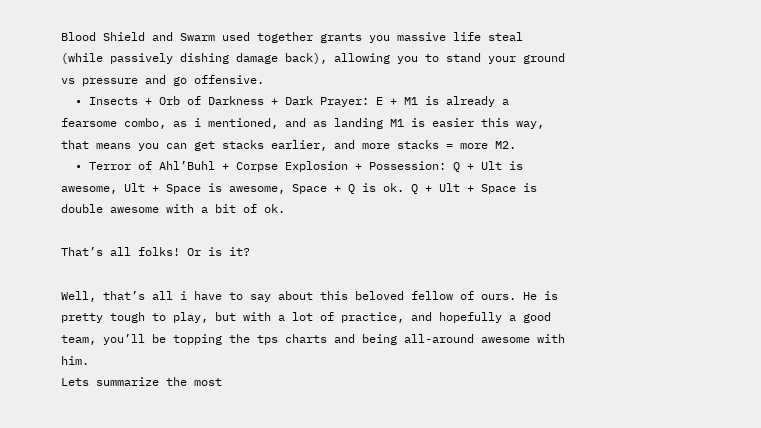Blood Shield and Swarm used together grants you massive life steal (while passively dishing damage back), allowing you to stand your ground vs pressure and go offensive.
  • Insects + Orb of Darkness + Dark Prayer: E + M1 is already a fearsome combo, as i mentioned, and as landing M1 is easier this way, that means you can get stacks earlier, and more stacks = more M2.
  • Terror of Ahl’Buhl + Corpse Explosion + Possession: Q + Ult is awesome, Ult + Space is awesome, Space + Q is ok. Q + Ult + Space is double awesome with a bit of ok.

That’s all folks! Or is it?

Well, that’s all i have to say about this beloved fellow of ours. He is pretty tough to play, but with a lot of practice, and hopefully a good team, you’ll be topping the tps charts and being all-around awesome with him.
Lets summarize the most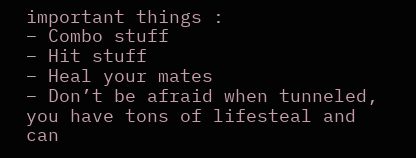important things :
– Combo stuff
– Hit stuff
– Heal your mates
– Don’t be afraid when tunneled, you have tons of lifesteal and can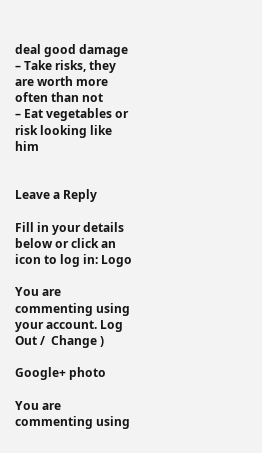deal good damage
– Take risks, they are worth more often than not
– Eat vegetables or risk looking like him


Leave a Reply

Fill in your details below or click an icon to log in: Logo

You are commenting using your account. Log Out /  Change )

Google+ photo

You are commenting using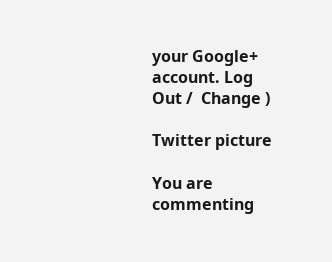your Google+ account. Log Out /  Change )

Twitter picture

You are commenting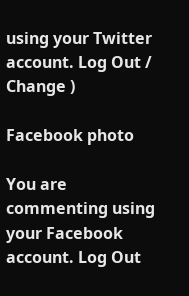using your Twitter account. Log Out /  Change )

Facebook photo

You are commenting using your Facebook account. Log Out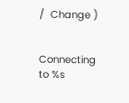/  Change )


Connecting to %s